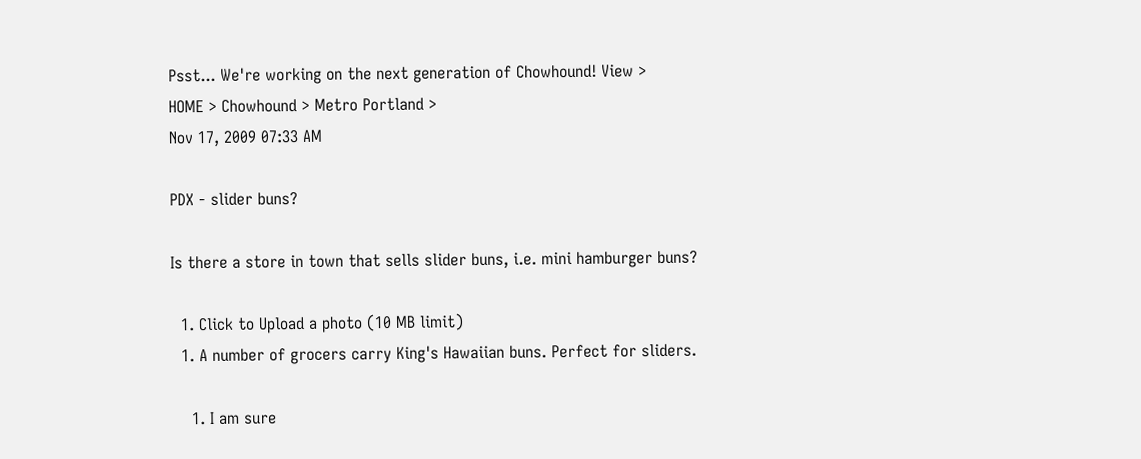Psst... We're working on the next generation of Chowhound! View >
HOME > Chowhound > Metro Portland >
Nov 17, 2009 07:33 AM

PDX - slider buns?

Is there a store in town that sells slider buns, i.e. mini hamburger buns?

  1. Click to Upload a photo (10 MB limit)
  1. A number of grocers carry King's Hawaiian buns. Perfect for sliders.

    1. I am sure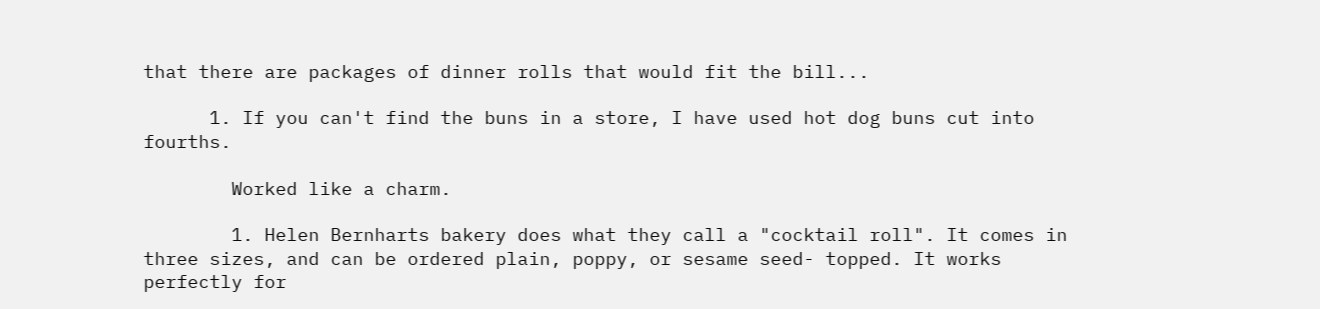that there are packages of dinner rolls that would fit the bill...

      1. If you can't find the buns in a store, I have used hot dog buns cut into fourths.

        Worked like a charm.

        1. Helen Bernharts bakery does what they call a "cocktail roll". It comes in three sizes, and can be ordered plain, poppy, or sesame seed- topped. It works perfectly for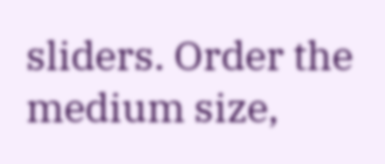sliders. Order the medium size,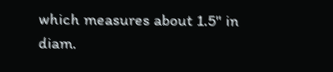which measures about 1.5" in diam.